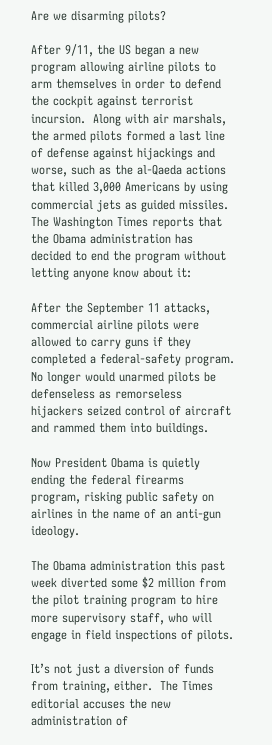Are we disarming pilots?

After 9/11, the US began a new program allowing airline pilots to arm themselves in order to defend the cockpit against terrorist incursion.  Along with air marshals, the armed pilots formed a last line of defense against hijackings and worse, such as the al-Qaeda actions that killed 3,000 Americans by using commercial jets as guided missiles.  The Washington Times reports that the Obama administration has decided to end the program without letting anyone know about it:

After the September 11 attacks, commercial airline pilots were allowed to carry guns if they completed a federal-safety program. No longer would unarmed pilots be defenseless as remorseless hijackers seized control of aircraft and rammed them into buildings.

Now President Obama is quietly ending the federal firearms program, risking public safety on airlines in the name of an anti-gun ideology.

The Obama administration this past week diverted some $2 million from the pilot training program to hire more supervisory staff, who will engage in field inspections of pilots.

It’s not just a diversion of funds from training, either.  The Times editorial accuses the new administration of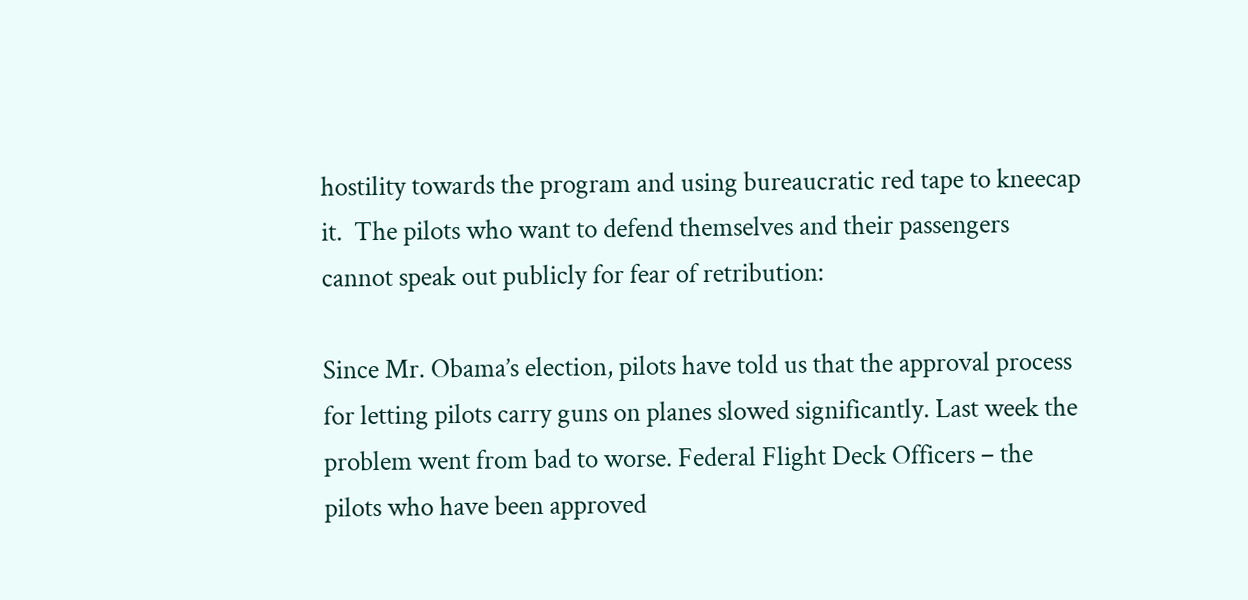hostility towards the program and using bureaucratic red tape to kneecap it.  The pilots who want to defend themselves and their passengers cannot speak out publicly for fear of retribution:

Since Mr. Obama’s election, pilots have told us that the approval process for letting pilots carry guns on planes slowed significantly. Last week the problem went from bad to worse. Federal Flight Deck Officers – the pilots who have been approved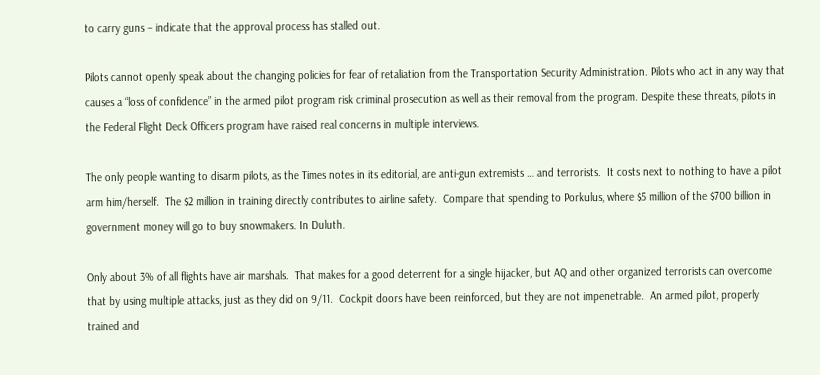to carry guns – indicate that the approval process has stalled out.

Pilots cannot openly speak about the changing policies for fear of retaliation from the Transportation Security Administration. Pilots who act in any way that causes a “loss of confidence” in the armed pilot program risk criminal prosecution as well as their removal from the program. Despite these threats, pilots in the Federal Flight Deck Officers program have raised real concerns in multiple interviews.

The only people wanting to disarm pilots, as the Times notes in its editorial, are anti-gun extremists … and terrorists.  It costs next to nothing to have a pilot arm him/herself.  The $2 million in training directly contributes to airline safety.  Compare that spending to Porkulus, where $5 million of the $700 billion in government money will go to buy snowmakers. In Duluth.

Only about 3% of all flights have air marshals.  That makes for a good deterrent for a single hijacker, but AQ and other organized terrorists can overcome that by using multiple attacks, just as they did on 9/11.  Cockpit doors have been reinforced, but they are not impenetrable.  An armed pilot, properly trained and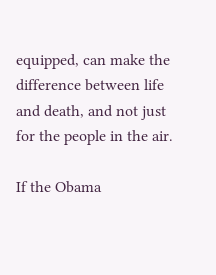equipped, can make the difference between life and death, and not just for the people in the air.

If the Obama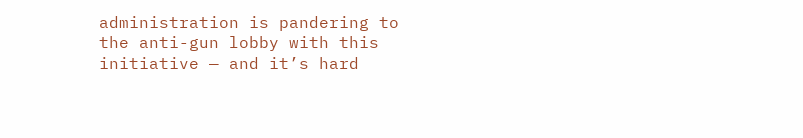administration is pandering to the anti-gun lobby with this initiative — and it’s hard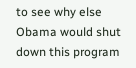to see why else Obama would shut down this program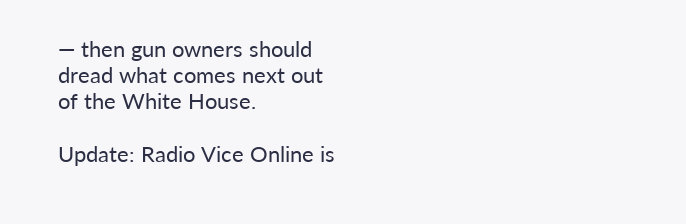— then gun owners should dread what comes next out of the White House.

Update: Radio Vice Online is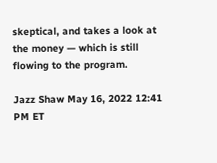skeptical, and takes a look at the money — which is still flowing to the program.

Jazz Shaw May 16, 2022 12:41 PM ET